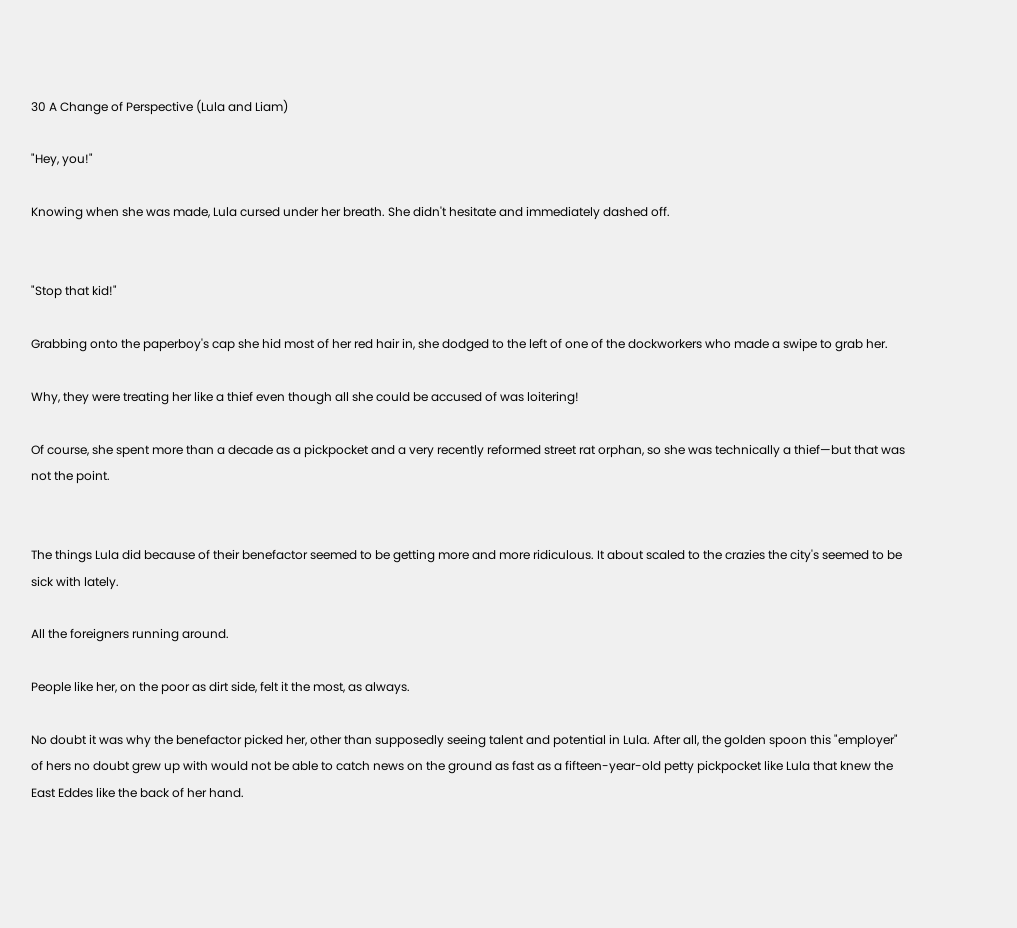30 A Change of Perspective (Lula and Liam)

"Hey, you!"

Knowing when she was made, Lula cursed under her breath. She didn't hesitate and immediately dashed off.


"Stop that kid!"

Grabbing onto the paperboy's cap she hid most of her red hair in, she dodged to the left of one of the dockworkers who made a swipe to grab her.

Why, they were treating her like a thief even though all she could be accused of was loitering!

Of course, she spent more than a decade as a pickpocket and a very recently reformed street rat orphan, so she was technically a thief—but that was not the point.


The things Lula did because of their benefactor seemed to be getting more and more ridiculous. It about scaled to the crazies the city's seemed to be sick with lately.

All the foreigners running around.

People like her, on the poor as dirt side, felt it the most, as always.

No doubt it was why the benefactor picked her, other than supposedly seeing talent and potential in Lula. After all, the golden spoon this "employer" of hers no doubt grew up with would not be able to catch news on the ground as fast as a fifteen-year-old petty pickpocket like Lula that knew the East Eddes like the back of her hand.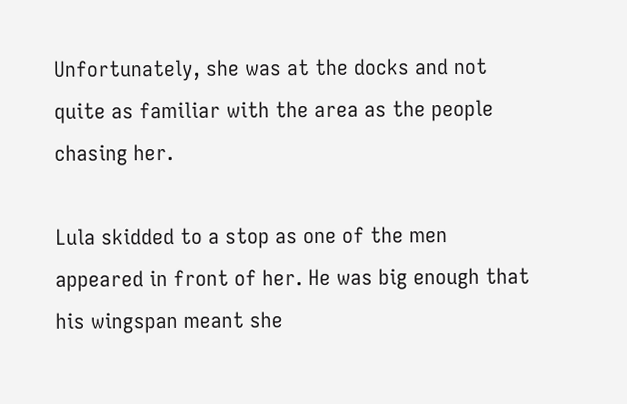Unfortunately, she was at the docks and not quite as familiar with the area as the people chasing her.

Lula skidded to a stop as one of the men appeared in front of her. He was big enough that his wingspan meant she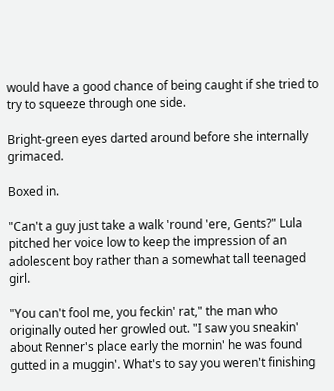would have a good chance of being caught if she tried to try to squeeze through one side.

Bright-green eyes darted around before she internally grimaced.

Boxed in.

"Can't a guy just take a walk 'round 'ere, Gents?" Lula pitched her voice low to keep the impression of an adolescent boy rather than a somewhat tall teenaged girl.

"You can't fool me, you feckin' rat," the man who originally outed her growled out. "I saw you sneakin' about Renner's place early the mornin' he was found gutted in a muggin'. What's to say you weren't finishing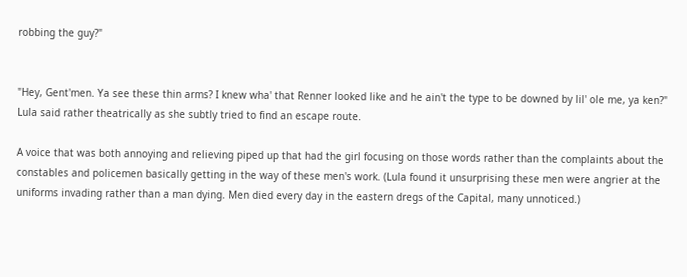robbing the guy?"


"Hey, Gent'men. Ya see these thin arms? I knew wha' that Renner looked like and he ain't the type to be downed by lil' ole me, ya ken?" Lula said rather theatrically as she subtly tried to find an escape route.

A voice that was both annoying and relieving piped up that had the girl focusing on those words rather than the complaints about the constables and policemen basically getting in the way of these men's work. (Lula found it unsurprising these men were angrier at the uniforms invading rather than a man dying. Men died every day in the eastern dregs of the Capital, many unnoticed.)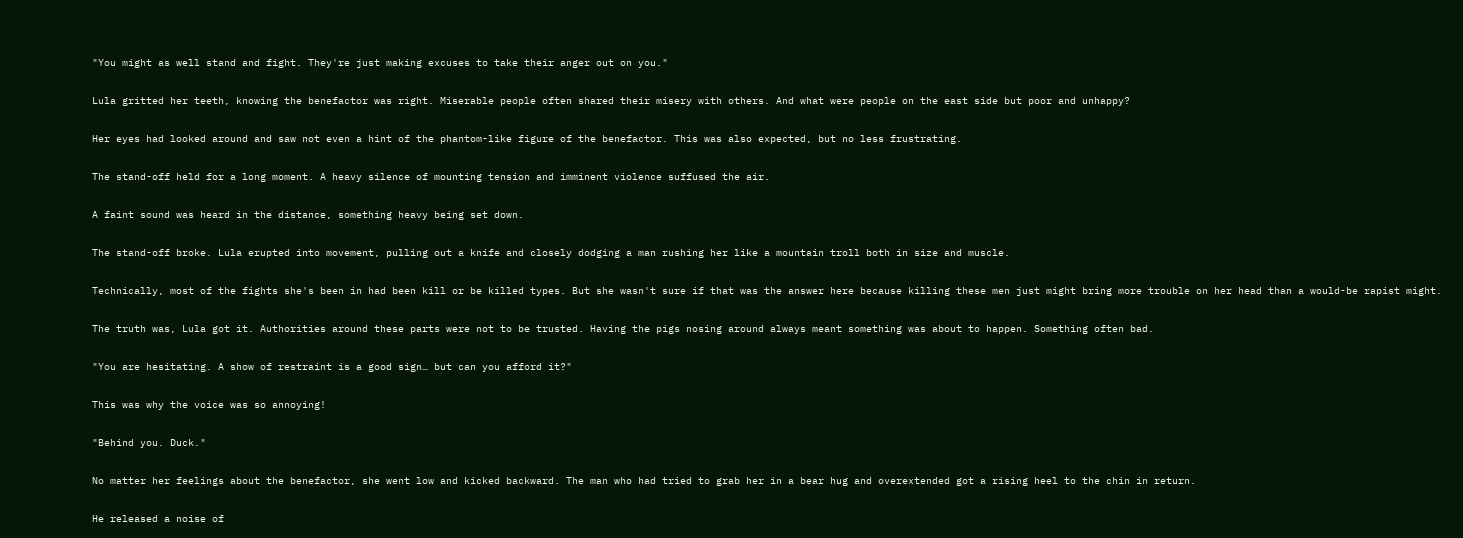"You might as well stand and fight. They're just making excuses to take their anger out on you."

Lula gritted her teeth, knowing the benefactor was right. Miserable people often shared their misery with others. And what were people on the east side but poor and unhappy?

Her eyes had looked around and saw not even a hint of the phantom-like figure of the benefactor. This was also expected, but no less frustrating.

The stand-off held for a long moment. A heavy silence of mounting tension and imminent violence suffused the air.

A faint sound was heard in the distance, something heavy being set down.

The stand-off broke. Lula erupted into movement, pulling out a knife and closely dodging a man rushing her like a mountain troll both in size and muscle.

Technically, most of the fights she's been in had been kill or be killed types. But she wasn't sure if that was the answer here because killing these men just might bring more trouble on her head than a would-be rapist might.

The truth was, Lula got it. Authorities around these parts were not to be trusted. Having the pigs nosing around always meant something was about to happen. Something often bad.

"You are hesitating. A show of restraint is a good sign… but can you afford it?"

This was why the voice was so annoying!

"Behind you. Duck."

No matter her feelings about the benefactor, she went low and kicked backward. The man who had tried to grab her in a bear hug and overextended got a rising heel to the chin in return.

He released a noise of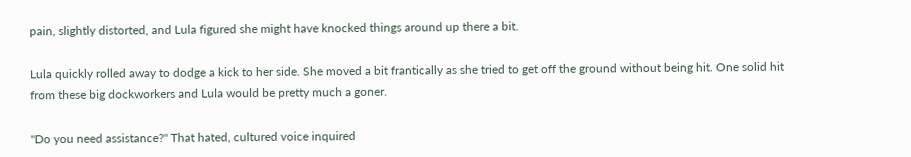pain, slightly distorted, and Lula figured she might have knocked things around up there a bit.

Lula quickly rolled away to dodge a kick to her side. She moved a bit frantically as she tried to get off the ground without being hit. One solid hit from these big dockworkers and Lula would be pretty much a goner.

"Do you need assistance?" That hated, cultured voice inquired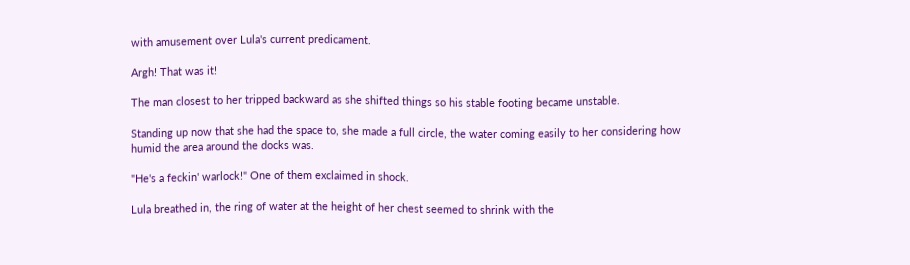with amusement over Lula's current predicament.

Argh! That was it!

The man closest to her tripped backward as she shifted things so his stable footing became unstable.

Standing up now that she had the space to, she made a full circle, the water coming easily to her considering how humid the area around the docks was.

"He's a feckin' warlock!" One of them exclaimed in shock.

Lula breathed in, the ring of water at the height of her chest seemed to shrink with the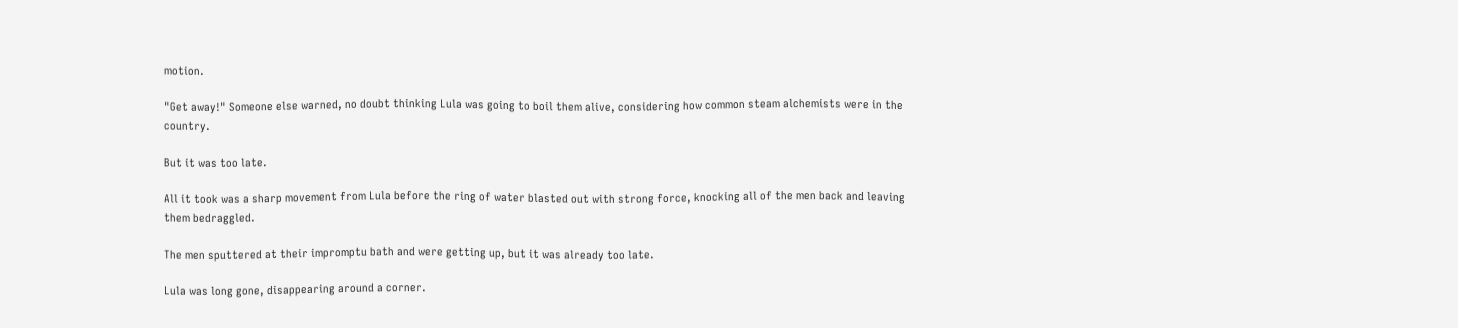motion.

"Get away!" Someone else warned, no doubt thinking Lula was going to boil them alive, considering how common steam alchemists were in the country.

But it was too late.

All it took was a sharp movement from Lula before the ring of water blasted out with strong force, knocking all of the men back and leaving them bedraggled.

The men sputtered at their impromptu bath and were getting up, but it was already too late.

Lula was long gone, disappearing around a corner.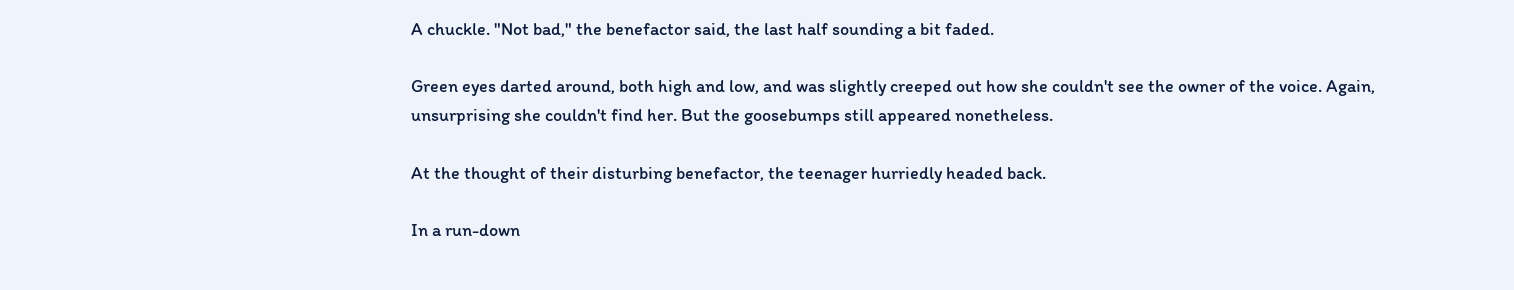A chuckle. "Not bad," the benefactor said, the last half sounding a bit faded.

Green eyes darted around, both high and low, and was slightly creeped out how she couldn't see the owner of the voice. Again, unsurprising she couldn't find her. But the goosebumps still appeared nonetheless.

At the thought of their disturbing benefactor, the teenager hurriedly headed back.

In a run-down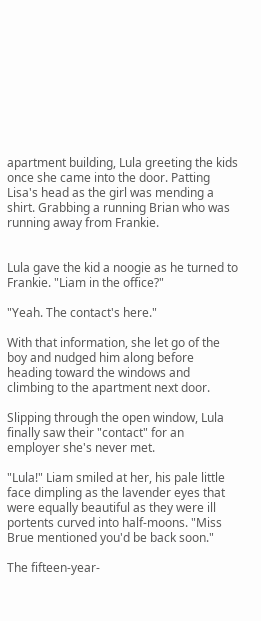apartment building, Lula greeting the kids once she came into the door. Patting Lisa's head as the girl was mending a shirt. Grabbing a running Brian who was running away from Frankie.


Lula gave the kid a noogie as he turned to Frankie. "Liam in the office?"

"Yeah. The contact's here."

With that information, she let go of the boy and nudged him along before heading toward the windows and climbing to the apartment next door.

Slipping through the open window, Lula finally saw their "contact" for an employer she's never met.

"Lula!" Liam smiled at her, his pale little face dimpling as the lavender eyes that were equally beautiful as they were ill portents curved into half-moons. "Miss Brue mentioned you'd be back soon."

The fifteen-year-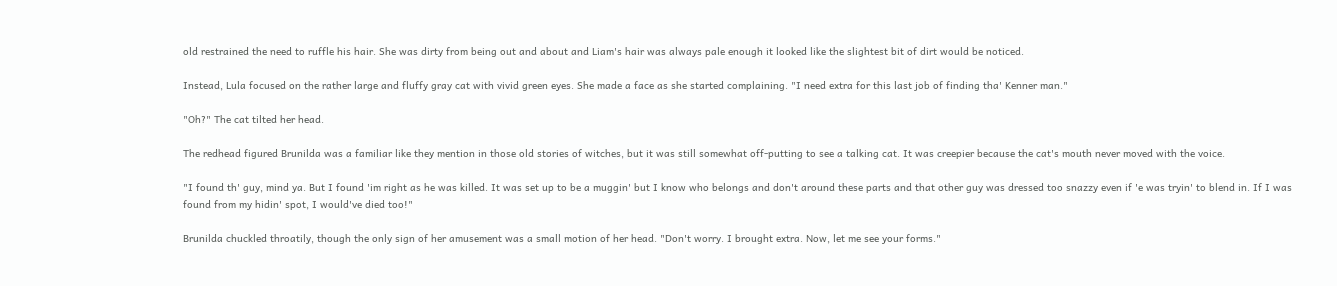old restrained the need to ruffle his hair. She was dirty from being out and about and Liam's hair was always pale enough it looked like the slightest bit of dirt would be noticed.

Instead, Lula focused on the rather large and fluffy gray cat with vivid green eyes. She made a face as she started complaining. "I need extra for this last job of finding tha' Kenner man."

"Oh?" The cat tilted her head.

The redhead figured Brunilda was a familiar like they mention in those old stories of witches, but it was still somewhat off-putting to see a talking cat. It was creepier because the cat's mouth never moved with the voice.

"I found th' guy, mind ya. But I found 'im right as he was killed. It was set up to be a muggin' but I know who belongs and don't around these parts and that other guy was dressed too snazzy even if 'e was tryin' to blend in. If I was found from my hidin' spot, I would've died too!"

Brunilda chuckled throatily, though the only sign of her amusement was a small motion of her head. "Don't worry. I brought extra. Now, let me see your forms."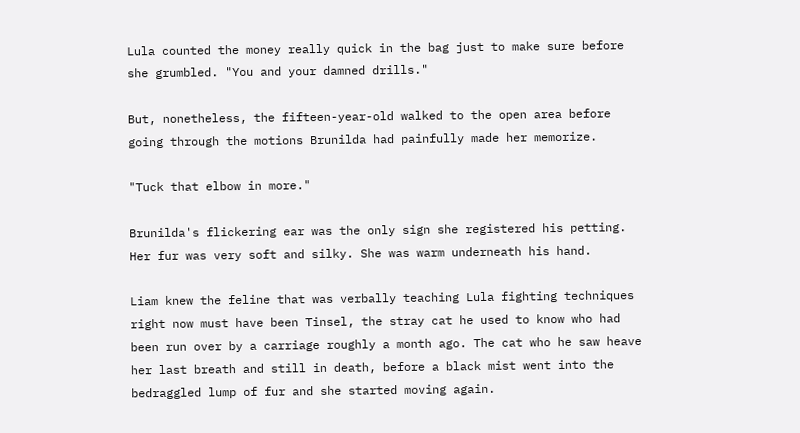Lula counted the money really quick in the bag just to make sure before she grumbled. "You and your damned drills."

But, nonetheless, the fifteen-year-old walked to the open area before going through the motions Brunilda had painfully made her memorize.

"Tuck that elbow in more."

Brunilda's flickering ear was the only sign she registered his petting. Her fur was very soft and silky. She was warm underneath his hand.

Liam knew the feline that was verbally teaching Lula fighting techniques right now must have been Tinsel, the stray cat he used to know who had been run over by a carriage roughly a month ago. The cat who he saw heave her last breath and still in death, before a black mist went into the bedraggled lump of fur and she started moving again.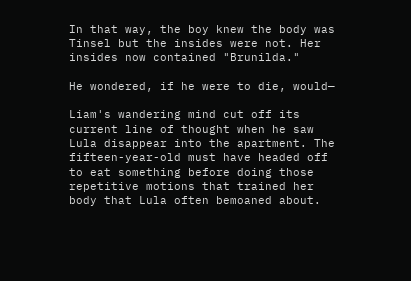In that way, the boy knew the body was Tinsel but the insides were not. Her insides now contained "Brunilda."

He wondered, if he were to die, would—

Liam's wandering mind cut off its current line of thought when he saw Lula disappear into the apartment. The fifteen-year-old must have headed off to eat something before doing those repetitive motions that trained her body that Lula often bemoaned about.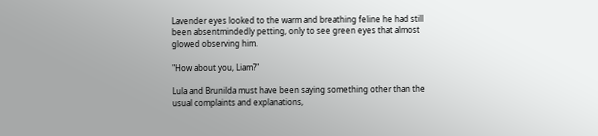Lavender eyes looked to the warm and breathing feline he had still been absentmindedly petting, only to see green eyes that almost glowed observing him.

"How about you, Liam?"

Lula and Brunilda must have been saying something other than the usual complaints and explanations,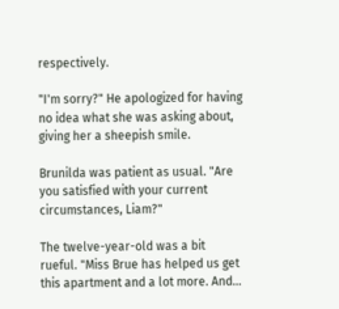respectively.

"I'm sorry?" He apologized for having no idea what she was asking about, giving her a sheepish smile.

Brunilda was patient as usual. "Are you satisfied with your current circumstances, Liam?"

The twelve-year-old was a bit rueful. "Miss Brue has helped us get this apartment and a lot more. And…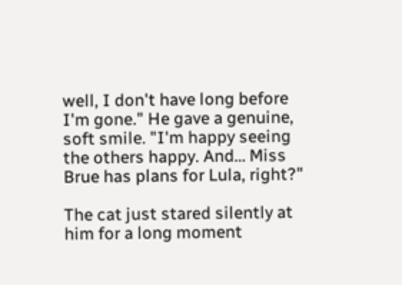well, I don't have long before I'm gone." He gave a genuine, soft smile. "I'm happy seeing the others happy. And… Miss Brue has plans for Lula, right?"

The cat just stared silently at him for a long moment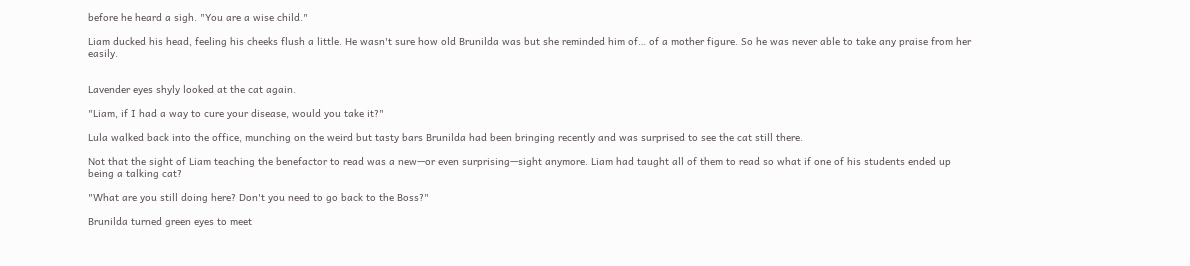before he heard a sigh. "You are a wise child."

Liam ducked his head, feeling his cheeks flush a little. He wasn't sure how old Brunilda was but she reminded him of… of a mother figure. So he was never able to take any praise from her easily.


Lavender eyes shyly looked at the cat again.

"Liam, if I had a way to cure your disease, would you take it?"

Lula walked back into the office, munching on the weird but tasty bars Brunilda had been bringing recently and was surprised to see the cat still there.

Not that the sight of Liam teaching the benefactor to read was a new—or even surprising—sight anymore. Liam had taught all of them to read so what if one of his students ended up being a talking cat?

"What are you still doing here? Don't you need to go back to the Boss?"

Brunilda turned green eyes to meet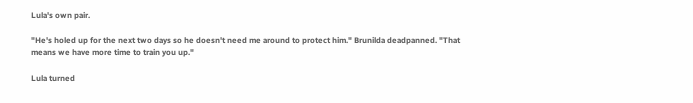Lula's own pair.

"He's holed up for the next two days so he doesn't need me around to protect him." Brunilda deadpanned. "That means we have more time to train you up."

Lula turned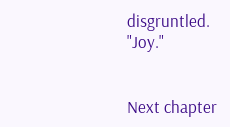disgruntled. "Joy."


Next chapter